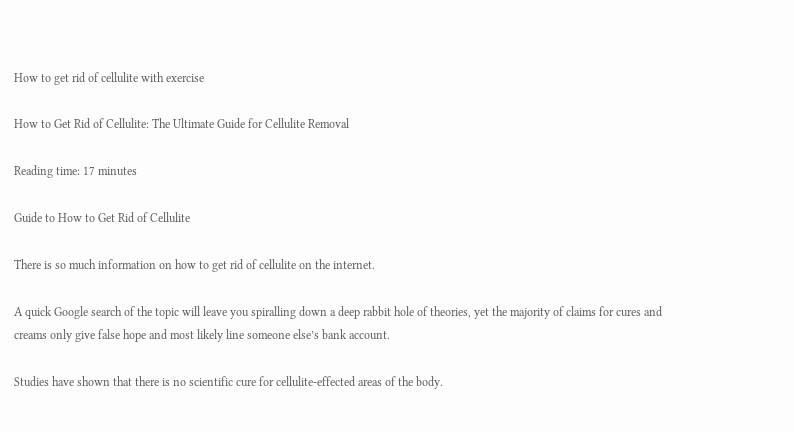How to get rid of cellulite with exercise

How to Get Rid of Cellulite: The Ultimate Guide for Cellulite Removal

Reading time: 17 minutes

Guide to How to Get Rid of Cellulite

There is so much information on how to get rid of cellulite on the internet.

A quick Google search of the topic will leave you spiralling down a deep rabbit hole of theories, yet the majority of claims for cures and creams only give false hope and most likely line someone else’s bank account.

Studies have shown that there is no scientific cure for cellulite-effected areas of the body.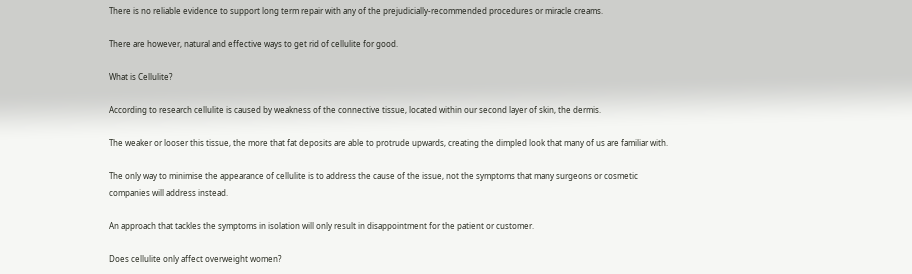There is no reliable evidence to support long term repair with any of the prejudicially-recommended procedures or miracle creams.

There are however, natural and effective ways to get rid of cellulite for good.

What is Cellulite?

According to research cellulite is caused by weakness of the connective tissue, located within our second layer of skin, the dermis.

The weaker or looser this tissue, the more that fat deposits are able to protrude upwards, creating the dimpled look that many of us are familiar with.

The only way to minimise the appearance of cellulite is to address the cause of the issue, not the symptoms that many surgeons or cosmetic companies will address instead.

An approach that tackles the symptoms in isolation will only result in disappointment for the patient or customer.

Does cellulite only affect overweight women?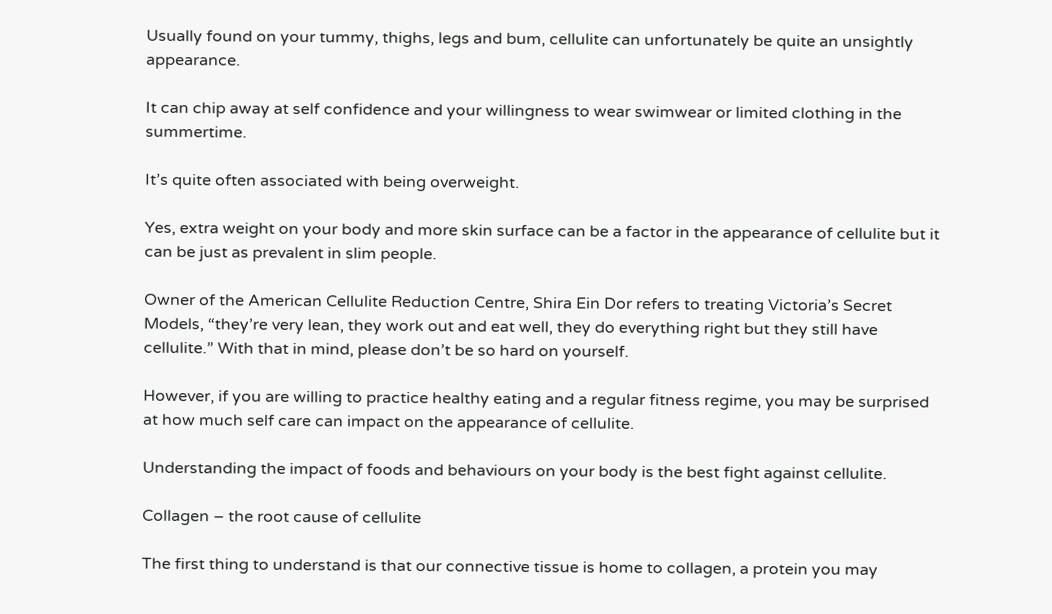Usually found on your tummy, thighs, legs and bum, cellulite can unfortunately be quite an unsightly appearance.

It can chip away at self confidence and your willingness to wear swimwear or limited clothing in the summertime.

It’s quite often associated with being overweight.

Yes, extra weight on your body and more skin surface can be a factor in the appearance of cellulite but it can be just as prevalent in slim people.

Owner of the American Cellulite Reduction Centre, Shira Ein Dor refers to treating Victoria’s Secret Models, “they’re very lean, they work out and eat well, they do everything right but they still have cellulite.” With that in mind, please don’t be so hard on yourself.

However, if you are willing to practice healthy eating and a regular fitness regime, you may be surprised at how much self care can impact on the appearance of cellulite.

Understanding the impact of foods and behaviours on your body is the best fight against cellulite.

Collagen – the root cause of cellulite

The first thing to understand is that our connective tissue is home to collagen, a protein you may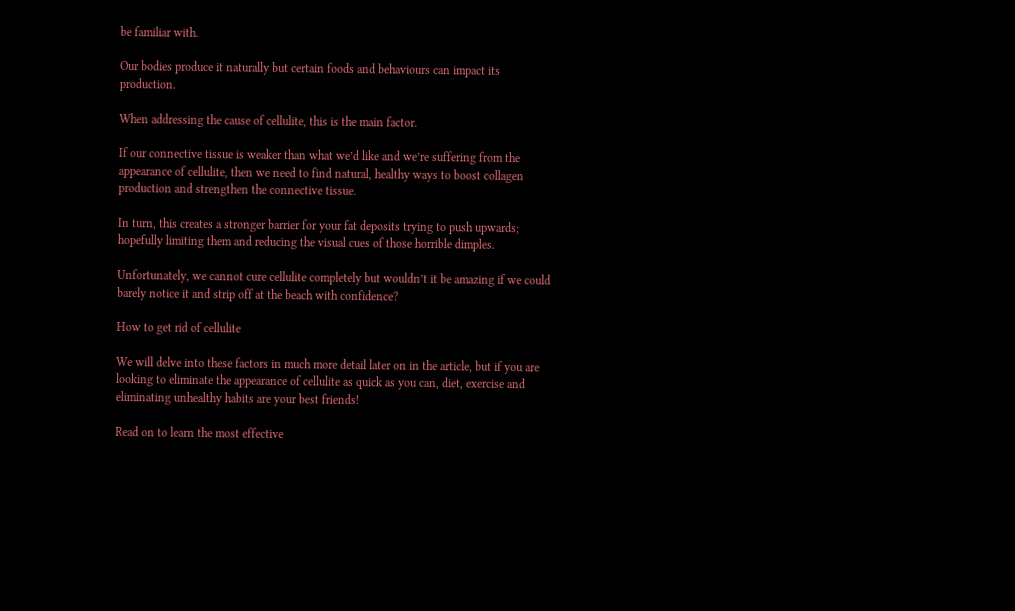be familiar with.

Our bodies produce it naturally but certain foods and behaviours can impact its production.

When addressing the cause of cellulite, this is the main factor.

If our connective tissue is weaker than what we’d like and we’re suffering from the appearance of cellulite, then we need to find natural, healthy ways to boost collagen production and strengthen the connective tissue.

In turn, this creates a stronger barrier for your fat deposits trying to push upwards; hopefully limiting them and reducing the visual cues of those horrible dimples.

Unfortunately, we cannot cure cellulite completely but wouldn’t it be amazing if we could barely notice it and strip off at the beach with confidence?

How to get rid of cellulite

We will delve into these factors in much more detail later on in the article, but if you are looking to eliminate the appearance of cellulite as quick as you can, diet, exercise and eliminating unhealthy habits are your best friends!

Read on to learn the most effective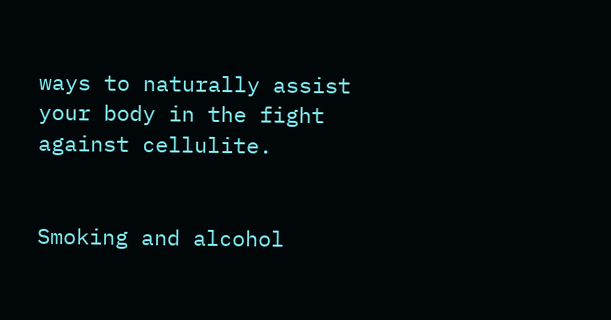ways to naturally assist your body in the fight against cellulite.


Smoking and alcohol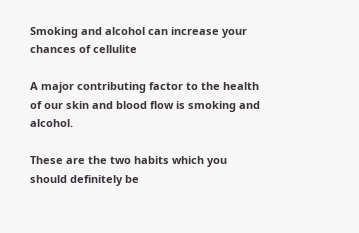Smoking and alcohol can increase your chances of cellulite

A major contributing factor to the health of our skin and blood flow is smoking and alcohol.

These are the two habits which you should definitely be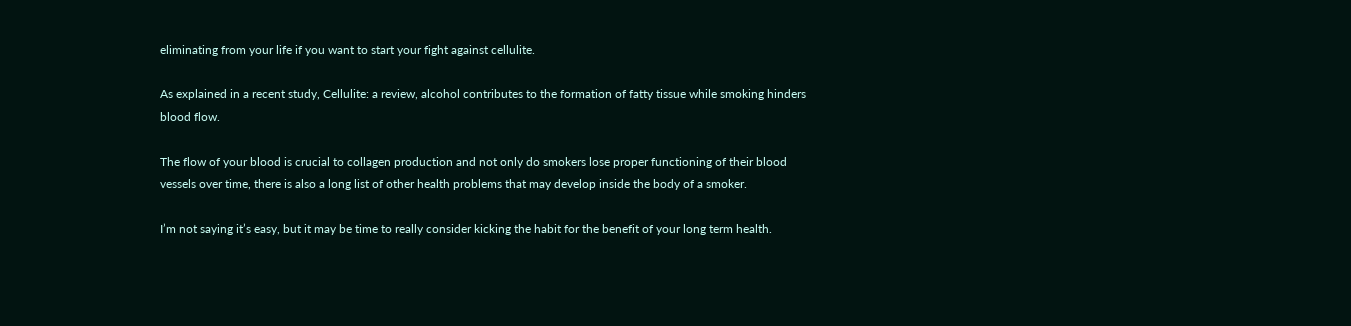eliminating from your life if you want to start your fight against cellulite.

As explained in a recent study, Cellulite: a review, alcohol contributes to the formation of fatty tissue while smoking hinders blood flow.

The flow of your blood is crucial to collagen production and not only do smokers lose proper functioning of their blood vessels over time, there is also a long list of other health problems that may develop inside the body of a smoker.

I’m not saying it’s easy, but it may be time to really consider kicking the habit for the benefit of your long term health.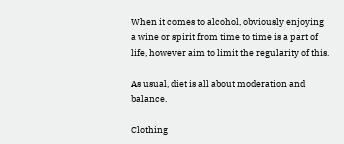When it comes to alcohol, obviously enjoying a wine or spirit from time to time is a part of life, however aim to limit the regularity of this.

As usual, diet is all about moderation and balance.

Clothing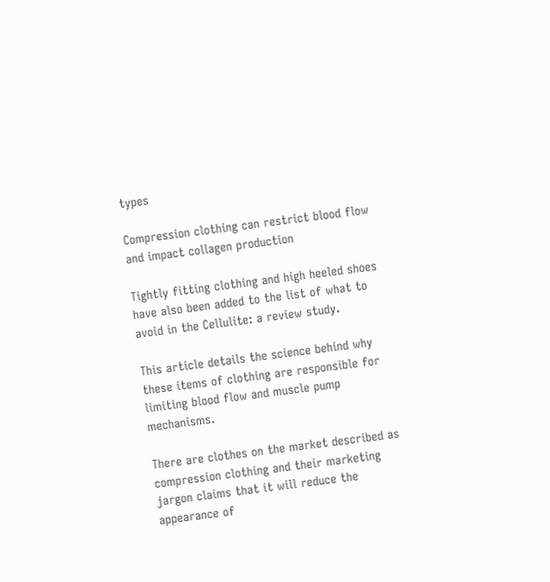types

Compression clothing can restrict blood flow and impact collagen production

Tightly fitting clothing and high heeled shoes have also been added to the list of what to avoid in the Cellulite: a review study.

This article details the science behind why these items of clothing are responsible for limiting blood flow and muscle pump mechanisms.

There are clothes on the market described as compression clothing and their marketing jargon claims that it will reduce the appearance of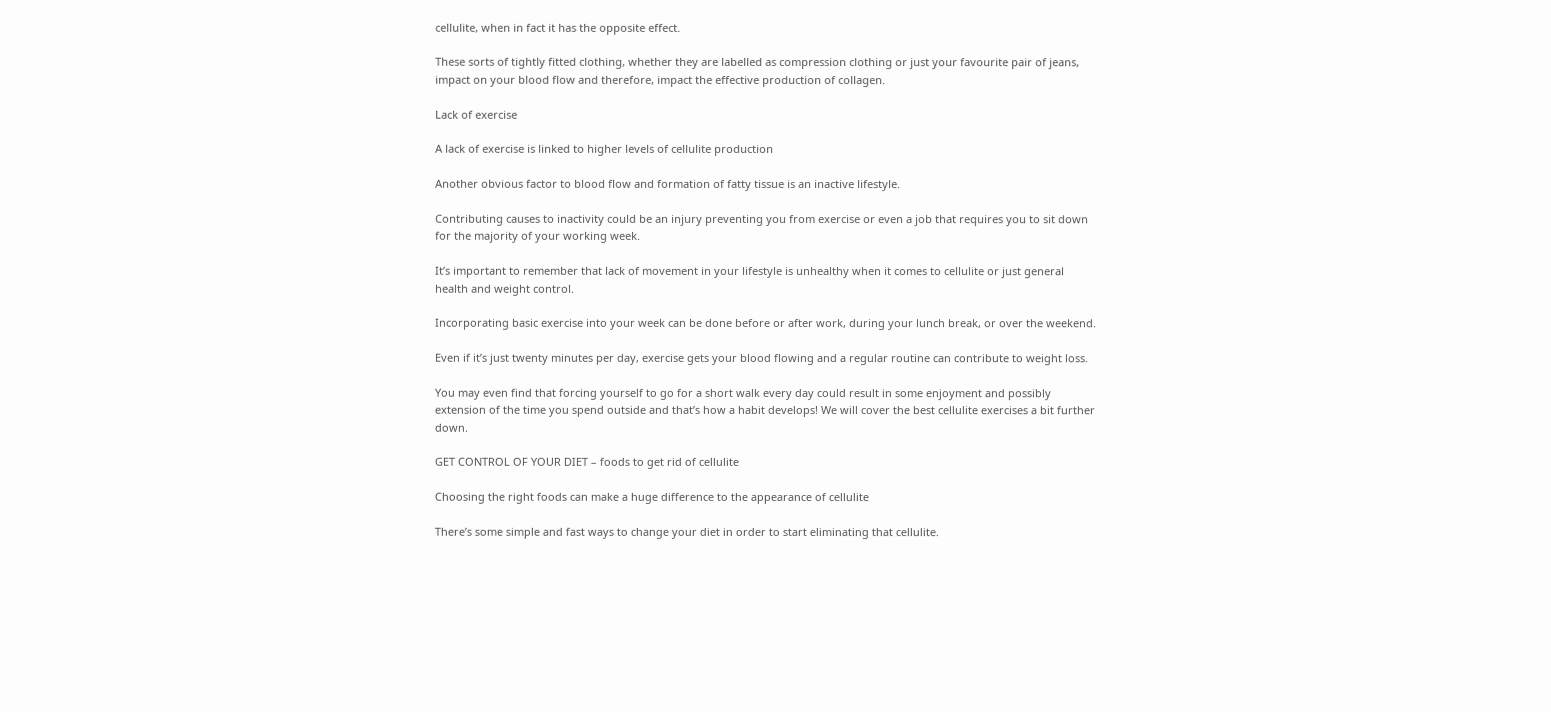cellulite, when in fact it has the opposite effect.

These sorts of tightly fitted clothing, whether they are labelled as compression clothing or just your favourite pair of jeans, impact on your blood flow and therefore, impact the effective production of collagen.

Lack of exercise

A lack of exercise is linked to higher levels of cellulite production

Another obvious factor to blood flow and formation of fatty tissue is an inactive lifestyle.

Contributing causes to inactivity could be an injury preventing you from exercise or even a job that requires you to sit down for the majority of your working week.

It’s important to remember that lack of movement in your lifestyle is unhealthy when it comes to cellulite or just general health and weight control.

Incorporating basic exercise into your week can be done before or after work, during your lunch break, or over the weekend.

Even if it’s just twenty minutes per day, exercise gets your blood flowing and a regular routine can contribute to weight loss.

You may even find that forcing yourself to go for a short walk every day could result in some enjoyment and possibly extension of the time you spend outside and that’s how a habit develops! We will cover the best cellulite exercises a bit further down.

GET CONTROL OF YOUR DIET – foods to get rid of cellulite

Choosing the right foods can make a huge difference to the appearance of cellulite

There’s some simple and fast ways to change your diet in order to start eliminating that cellulite.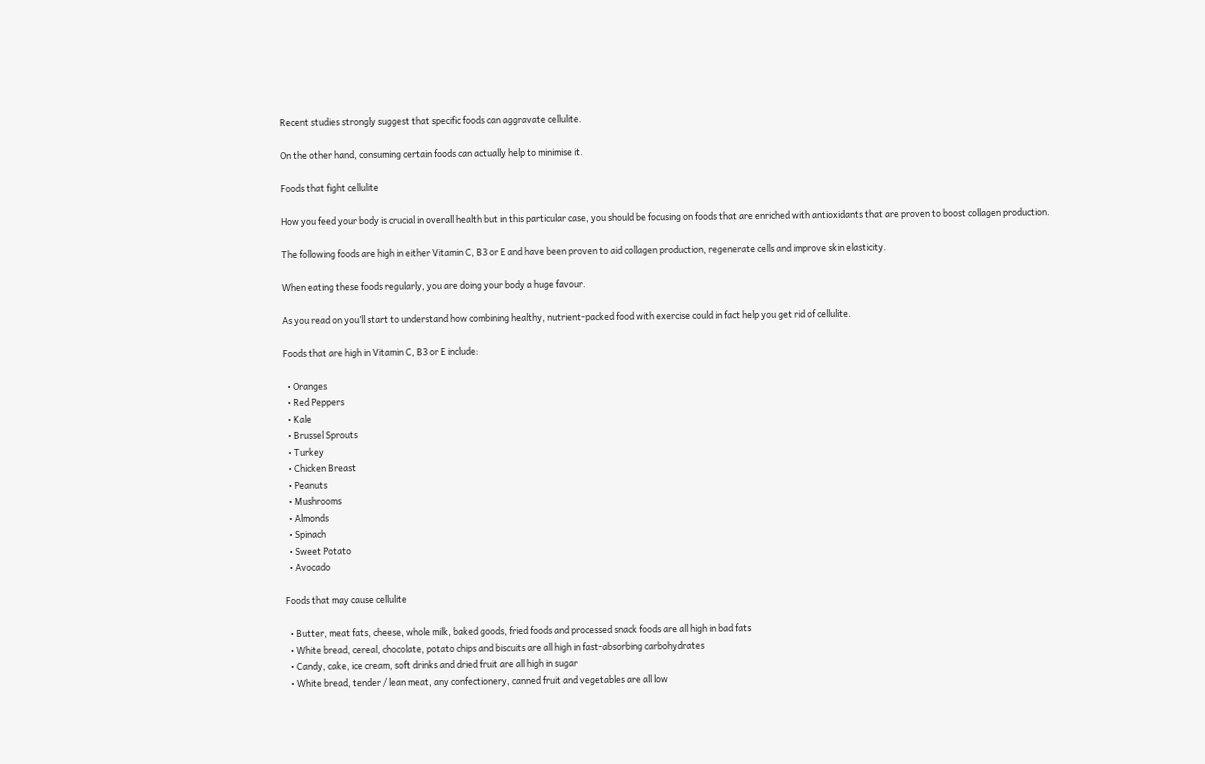Recent studies strongly suggest that specific foods can aggravate cellulite.

On the other hand, consuming certain foods can actually help to minimise it.

Foods that fight cellulite

How you feed your body is crucial in overall health but in this particular case, you should be focusing on foods that are enriched with antioxidants that are proven to boost collagen production.

The following foods are high in either Vitamin C, B3 or E and have been proven to aid collagen production, regenerate cells and improve skin elasticity.

When eating these foods regularly, you are doing your body a huge favour.

As you read on you’ll start to understand how combining healthy, nutrient-packed food with exercise could in fact help you get rid of cellulite.

Foods that are high in Vitamin C, B3 or E include:

  • Oranges
  • Red Peppers
  • Kale
  • Brussel Sprouts
  • Turkey
  • Chicken Breast
  • Peanuts
  • Mushrooms
  • Almonds
  • Spinach
  • Sweet Potato
  • Avocado

Foods that may cause cellulite

  • Butter, meat fats, cheese, whole milk, baked goods, fried foods and processed snack foods are all high in bad fats
  • White bread, cereal, chocolate, potato chips and biscuits are all high in fast-absorbing carbohydrates
  • Candy, cake, ice cream, soft drinks and dried fruit are all high in sugar
  • White bread, tender / lean meat, any confectionery, canned fruit and vegetables are all low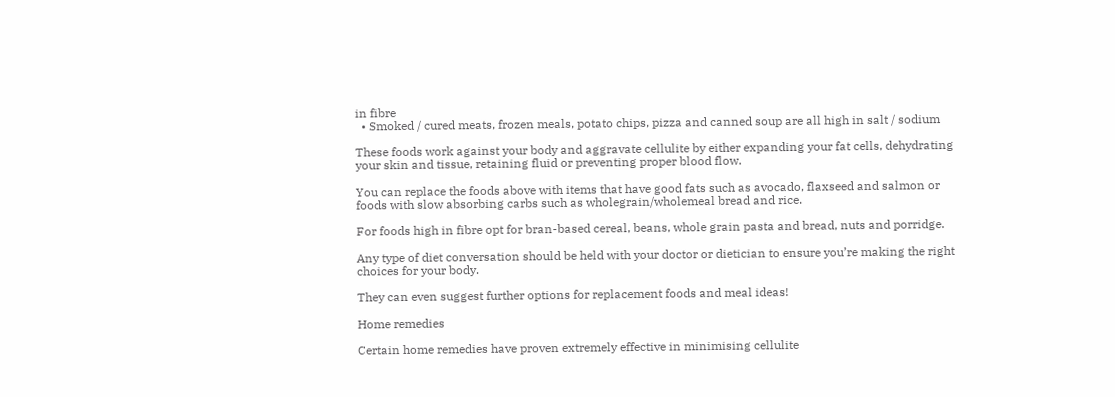in fibre
  • Smoked / cured meats, frozen meals, potato chips, pizza and canned soup are all high in salt / sodium

These foods work against your body and aggravate cellulite by either expanding your fat cells, dehydrating your skin and tissue, retaining fluid or preventing proper blood flow.

You can replace the foods above with items that have good fats such as avocado, flaxseed and salmon or foods with slow absorbing carbs such as wholegrain/wholemeal bread and rice.

For foods high in fibre opt for bran-based cereal, beans, whole grain pasta and bread, nuts and porridge.

Any type of diet conversation should be held with your doctor or dietician to ensure you’re making the right choices for your body.

They can even suggest further options for replacement foods and meal ideas!

Home remedies

Certain home remedies have proven extremely effective in minimising cellulite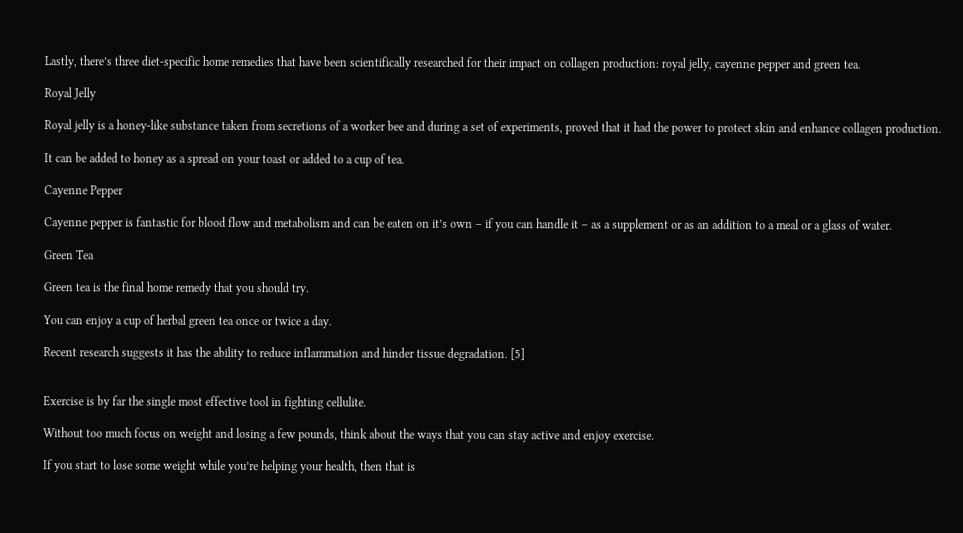Lastly, there’s three diet-specific home remedies that have been scientifically researched for their impact on collagen production: royal jelly, cayenne pepper and green tea.

Royal Jelly

Royal jelly is a honey-like substance taken from secretions of a worker bee and during a set of experiments, proved that it had the power to protect skin and enhance collagen production.

It can be added to honey as a spread on your toast or added to a cup of tea.

Cayenne Pepper

Cayenne pepper is fantastic for blood flow and metabolism and can be eaten on it’s own – if you can handle it – as a supplement or as an addition to a meal or a glass of water.

Green Tea

Green tea is the final home remedy that you should try.

You can enjoy a cup of herbal green tea once or twice a day.

Recent research suggests it has the ability to reduce inflammation and hinder tissue degradation. [5]


Exercise is by far the single most effective tool in fighting cellulite.

Without too much focus on weight and losing a few pounds, think about the ways that you can stay active and enjoy exercise.

If you start to lose some weight while you’re helping your health, then that is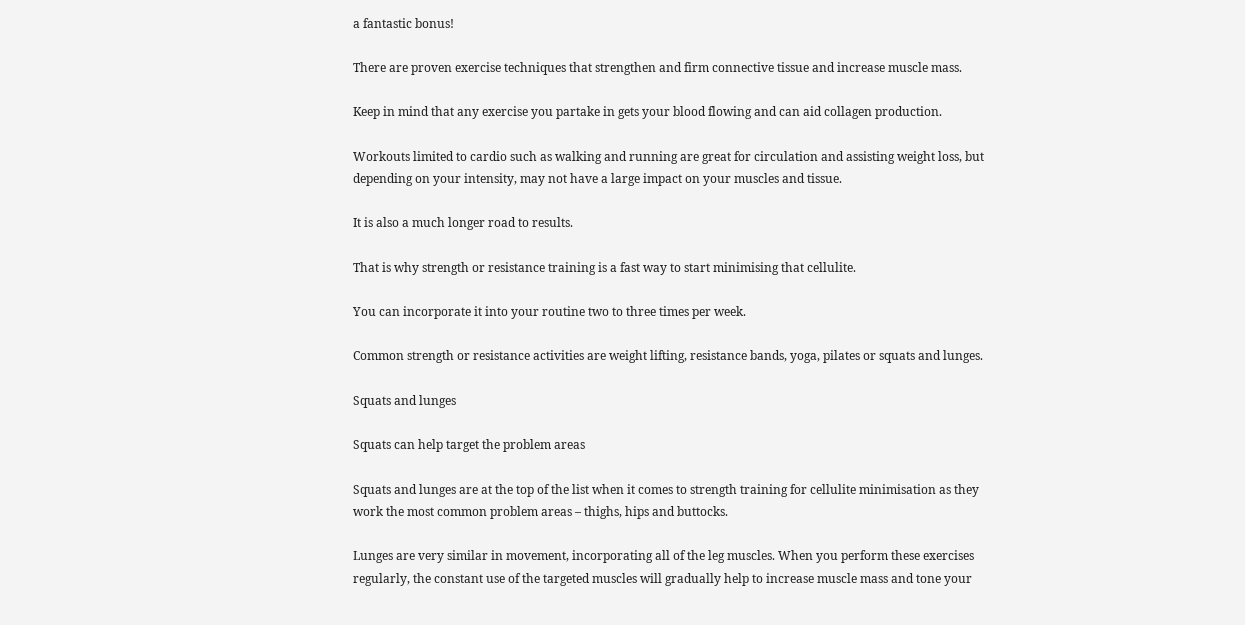a fantastic bonus!

There are proven exercise techniques that strengthen and firm connective tissue and increase muscle mass.

Keep in mind that any exercise you partake in gets your blood flowing and can aid collagen production.

Workouts limited to cardio such as walking and running are great for circulation and assisting weight loss, but depending on your intensity, may not have a large impact on your muscles and tissue.

It is also a much longer road to results.

That is why strength or resistance training is a fast way to start minimising that cellulite.

You can incorporate it into your routine two to three times per week.

Common strength or resistance activities are weight lifting, resistance bands, yoga, pilates or squats and lunges.

Squats and lunges

Squats can help target the problem areas

Squats and lunges are at the top of the list when it comes to strength training for cellulite minimisation as they work the most common problem areas – thighs, hips and buttocks.

Lunges are very similar in movement, incorporating all of the leg muscles. When you perform these exercises regularly, the constant use of the targeted muscles will gradually help to increase muscle mass and tone your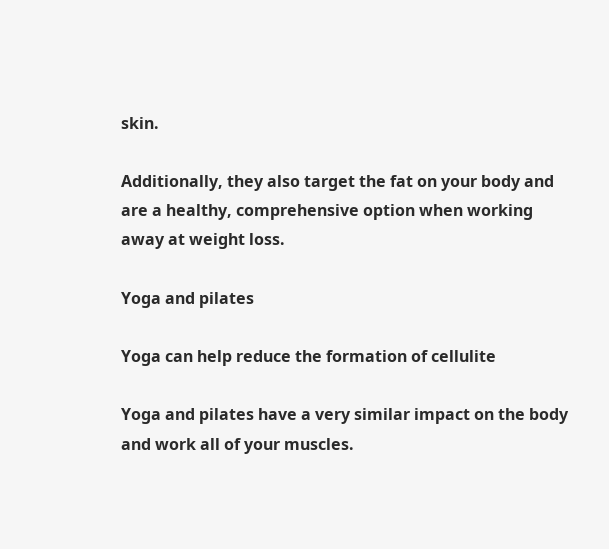skin.

Additionally, they also target the fat on your body and are a healthy, comprehensive option when working away at weight loss.

Yoga and pilates

Yoga can help reduce the formation of cellulite

Yoga and pilates have a very similar impact on the body and work all of your muscles.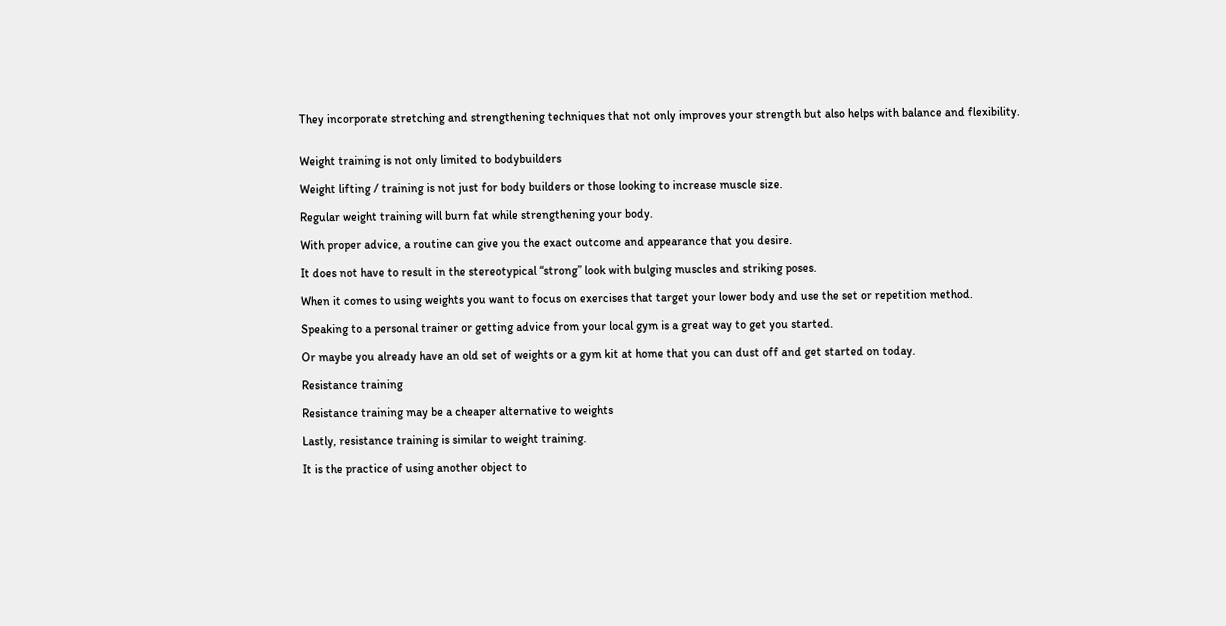They incorporate stretching and strengthening techniques that not only improves your strength but also helps with balance and flexibility.


Weight training is not only limited to bodybuilders

Weight lifting / training is not just for body builders or those looking to increase muscle size.

Regular weight training will burn fat while strengthening your body.

With proper advice, a routine can give you the exact outcome and appearance that you desire.

It does not have to result in the stereotypical “strong” look with bulging muscles and striking poses.

When it comes to using weights you want to focus on exercises that target your lower body and use the set or repetition method.

Speaking to a personal trainer or getting advice from your local gym is a great way to get you started.

Or maybe you already have an old set of weights or a gym kit at home that you can dust off and get started on today.

Resistance training

Resistance training may be a cheaper alternative to weights

Lastly, resistance training is similar to weight training.

It is the practice of using another object to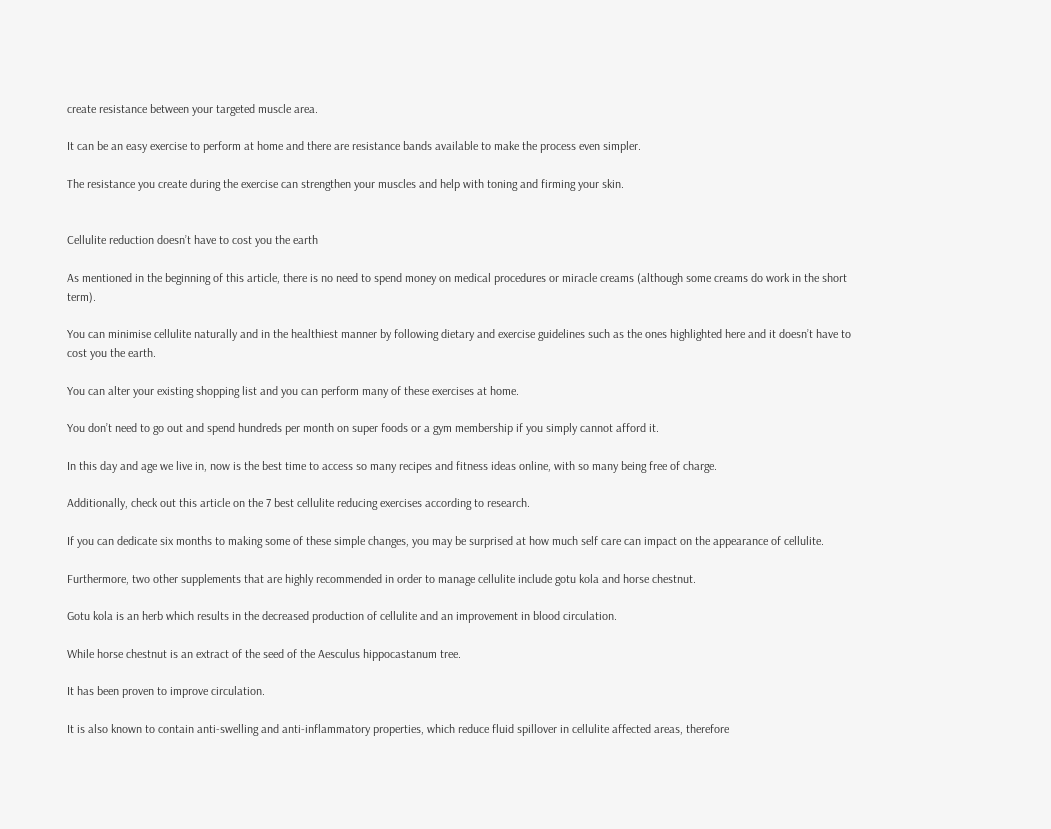create resistance between your targeted muscle area.

It can be an easy exercise to perform at home and there are resistance bands available to make the process even simpler.

The resistance you create during the exercise can strengthen your muscles and help with toning and firming your skin.


Cellulite reduction doesn’t have to cost you the earth

As mentioned in the beginning of this article, there is no need to spend money on medical procedures or miracle creams (although some creams do work in the short term).

You can minimise cellulite naturally and in the healthiest manner by following dietary and exercise guidelines such as the ones highlighted here and it doesn’t have to cost you the earth.

You can alter your existing shopping list and you can perform many of these exercises at home.

You don’t need to go out and spend hundreds per month on super foods or a gym membership if you simply cannot afford it.

In this day and age we live in, now is the best time to access so many recipes and fitness ideas online, with so many being free of charge.

Additionally, check out this article on the 7 best cellulite reducing exercises according to research.

If you can dedicate six months to making some of these simple changes, you may be surprised at how much self care can impact on the appearance of cellulite.

Furthermore, two other supplements that are highly recommended in order to manage cellulite include gotu kola and horse chestnut.

Gotu kola is an herb which results in the decreased production of cellulite and an improvement in blood circulation.

While horse chestnut is an extract of the seed of the Aesculus hippocastanum tree.

It has been proven to improve circulation.

It is also known to contain anti-swelling and anti-inflammatory properties, which reduce fluid spillover in cellulite affected areas, therefore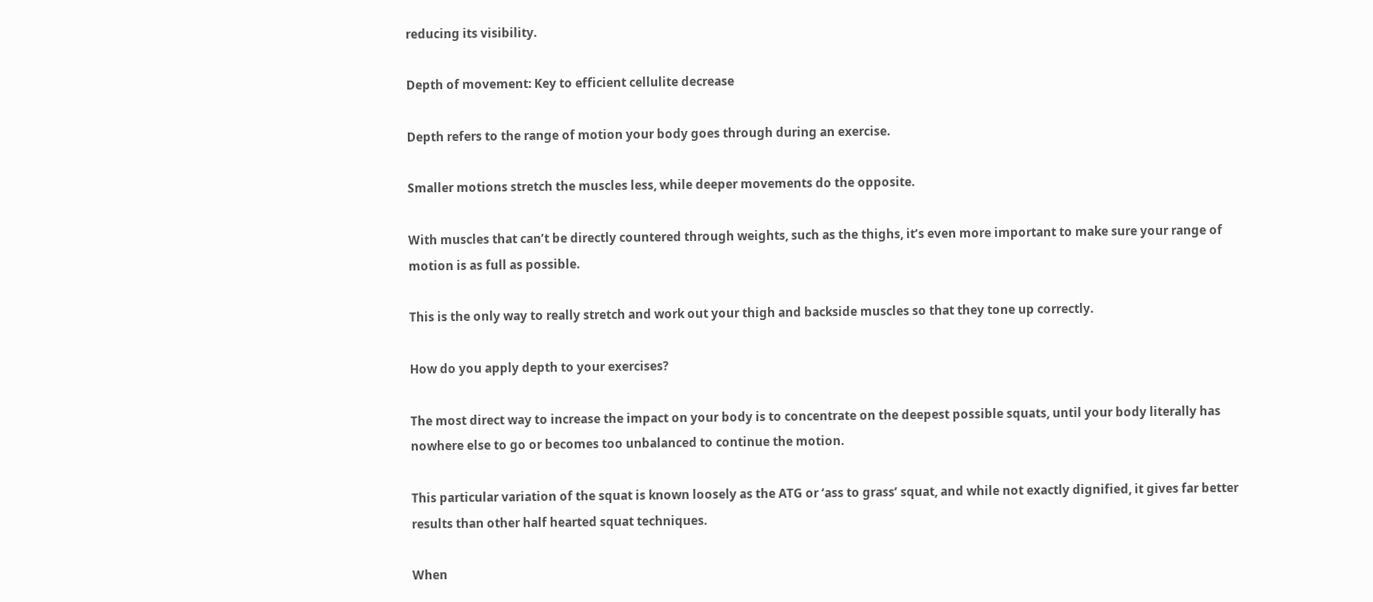reducing its visibility.

Depth of movement: Key to efficient cellulite decrease

Depth refers to the range of motion your body goes through during an exercise.

Smaller motions stretch the muscles less, while deeper movements do the opposite.

With muscles that can’t be directly countered through weights, such as the thighs, it’s even more important to make sure your range of motion is as full as possible.

This is the only way to really stretch and work out your thigh and backside muscles so that they tone up correctly.

How do you apply depth to your exercises?

The most direct way to increase the impact on your body is to concentrate on the deepest possible squats, until your body literally has nowhere else to go or becomes too unbalanced to continue the motion.

This particular variation of the squat is known loosely as the ATG or ‘ass to grass’ squat, and while not exactly dignified, it gives far better results than other half hearted squat techniques.

When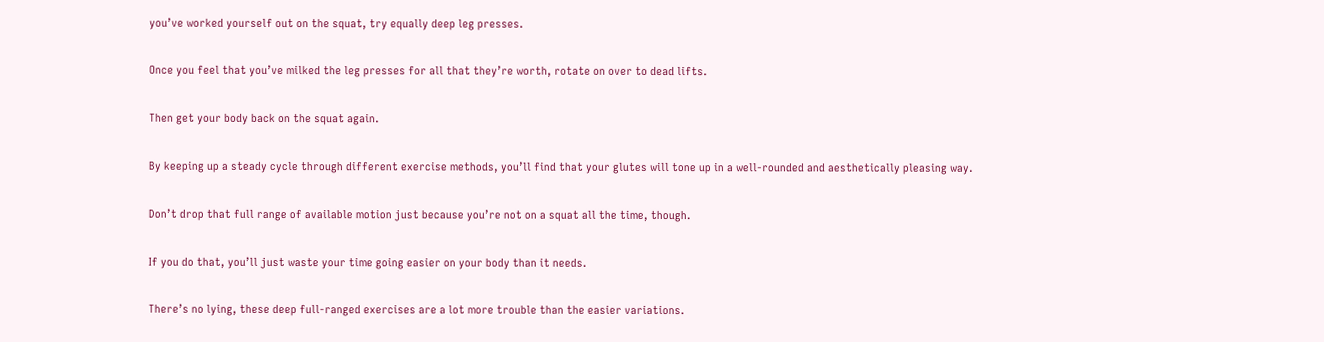you’ve worked yourself out on the squat, try equally deep leg presses.

Once you feel that you’ve milked the leg presses for all that they’re worth, rotate on over to dead lifts.

Then get your body back on the squat again.

By keeping up a steady cycle through different exercise methods, you’ll find that your glutes will tone up in a well-rounded and aesthetically pleasing way.

Don’t drop that full range of available motion just because you’re not on a squat all the time, though.

If you do that, you’ll just waste your time going easier on your body than it needs.

There’s no lying, these deep full-ranged exercises are a lot more trouble than the easier variations.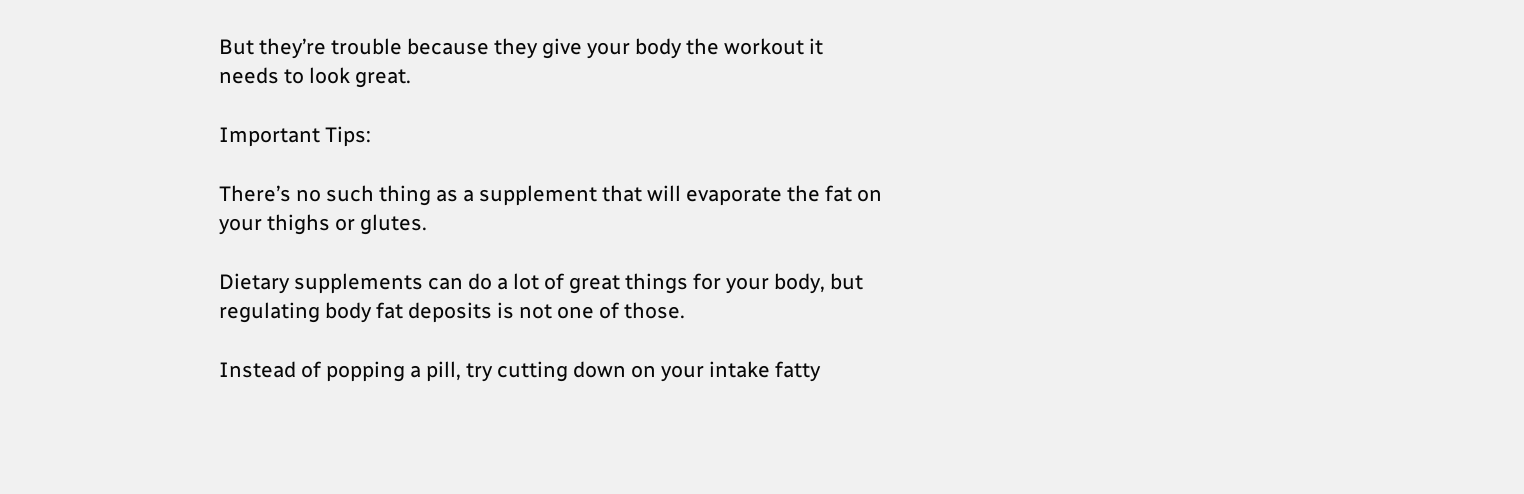But they’re trouble because they give your body the workout it needs to look great.

Important Tips:

There’s no such thing as a supplement that will evaporate the fat on your thighs or glutes.

Dietary supplements can do a lot of great things for your body, but regulating body fat deposits is not one of those.

Instead of popping a pill, try cutting down on your intake fatty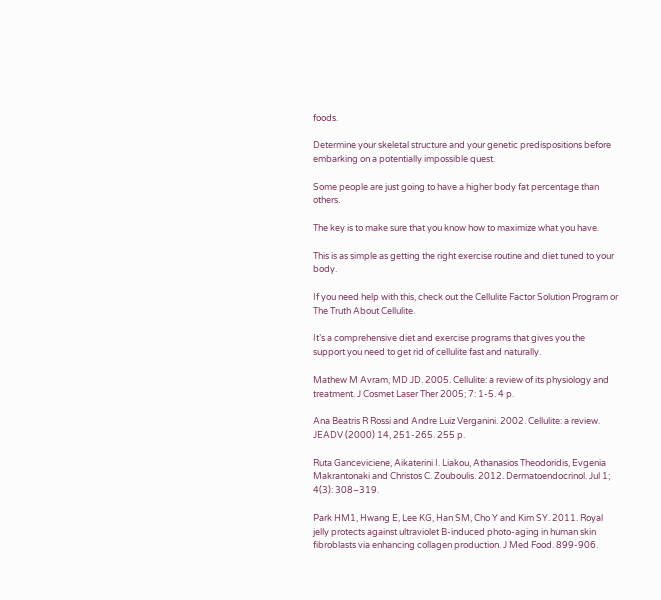foods.

Determine your skeletal structure and your genetic predispositions before embarking on a potentially impossible quest.

Some people are just going to have a higher body fat percentage than others.

The key is to make sure that you know how to maximize what you have.

This is as simple as getting the right exercise routine and diet tuned to your body.

If you need help with this, check out the Cellulite Factor Solution Program or The Truth About Cellulite.

It’s a comprehensive diet and exercise programs that gives you the support you need to get rid of cellulite fast and naturally.

Mathew M Avram, MD JD. 2005. Cellulite: a review of its physiology and treatment. J Cosmet Laser Ther 2005; 7: 1-5. 4 p.

Ana Beatris R Rossi and Andre Luiz Verganini. 2002. Cellulite: a review. JEADV (2000) 14, 251-265. 255 p.

Ruta Ganceviciene, Aikaterini I. Liakou, Athanasios Theodoridis, Evgenia Makrantonaki and Christos C. Zouboulis. 2012. Dermatoendocrinol. Jul 1; 4(3): 308–319.

Park HM1, Hwang E, Lee KG, Han SM, Cho Y and Kim SY. 2011. Royal jelly protects against ultraviolet B-induced photo-aging in human skin fibroblasts via enhancing collagen production. J Med Food. 899-906.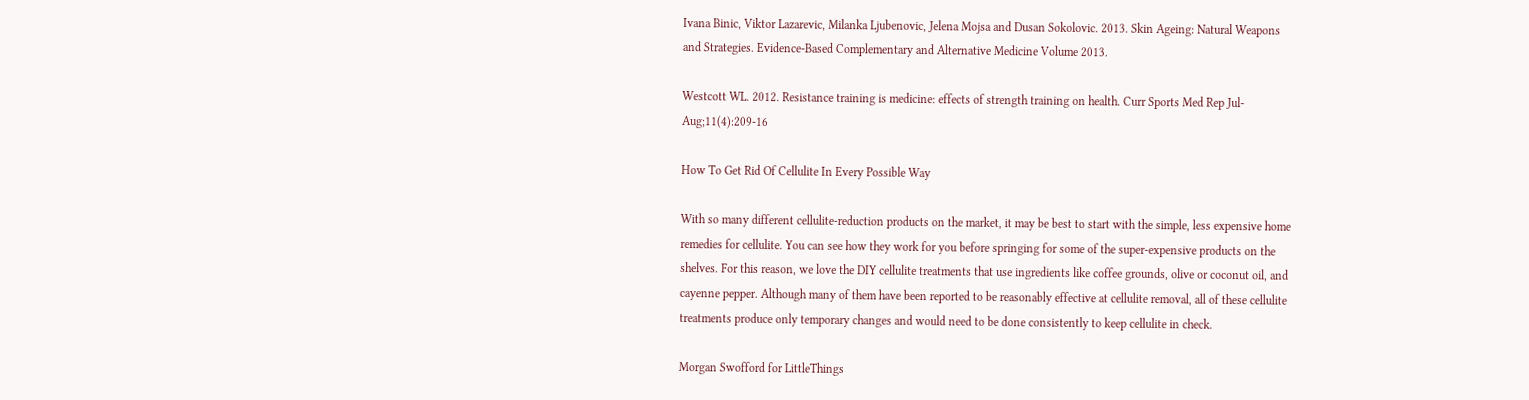Ivana Binic, Viktor Lazarevic, Milanka Ljubenovic, Jelena Mojsa and Dusan Sokolovic. 2013. Skin Ageing: Natural Weapons and Strategies. Evidence-Based Complementary and Alternative Medicine Volume 2013.

Westcott WL. 2012. Resistance training is medicine: effects of strength training on health. Curr Sports Med Rep Jul-Aug;11(4):209-16

How To Get Rid Of Cellulite In Every Possible Way

With so many different cellulite-reduction products on the market, it may be best to start with the simple, less expensive home remedies for cellulite. You can see how they work for you before springing for some of the super-expensive products on the shelves. For this reason, we love the DIY cellulite treatments that use ingredients like coffee grounds, olive or coconut oil, and cayenne pepper. Although many of them have been reported to be reasonably effective at cellulite removal, all of these cellulite treatments produce only temporary changes and would need to be done consistently to keep cellulite in check.

Morgan Swofford for LittleThings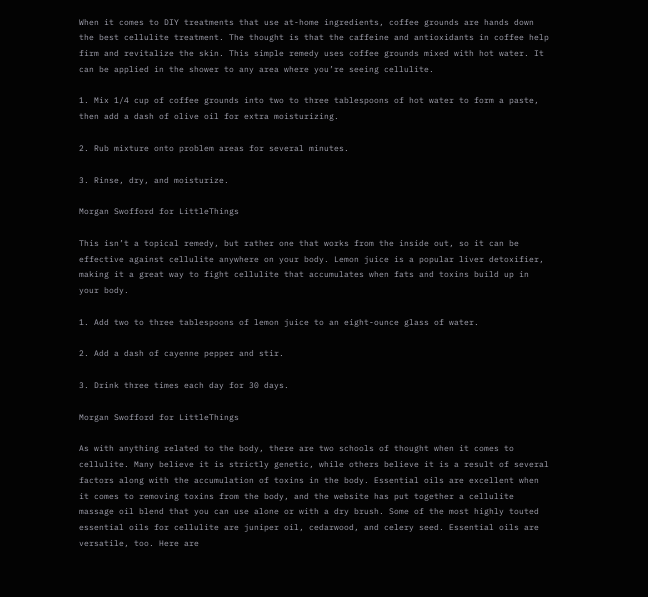When it comes to DIY treatments that use at-home ingredients, coffee grounds are hands down the best cellulite treatment. The thought is that the caffeine and antioxidants in coffee help firm and revitalize the skin. This simple remedy uses coffee grounds mixed with hot water. It can be applied in the shower to any area where you’re seeing cellulite.

1. Mix 1/4 cup of coffee grounds into two to three tablespoons of hot water to form a paste, then add a dash of olive oil for extra moisturizing.

2. Rub mixture onto problem areas for several minutes.

3. Rinse, dry, and moisturize.

Morgan Swofford for LittleThings

This isn’t a topical remedy, but rather one that works from the inside out, so it can be effective against cellulite anywhere on your body. Lemon juice is a popular liver detoxifier, making it a great way to fight cellulite that accumulates when fats and toxins build up in your body.

1. Add two to three tablespoons of lemon juice to an eight-ounce glass of water.

2. Add a dash of cayenne pepper and stir.

3. Drink three times each day for 30 days.

Morgan Swofford for LittleThings

As with anything related to the body, there are two schools of thought when it comes to cellulite. Many believe it is strictly genetic, while others believe it is a result of several factors along with the accumulation of toxins in the body. Essential oils are excellent when it comes to removing toxins from the body, and the website has put together a cellulite massage oil blend that you can use alone or with a dry brush. Some of the most highly touted essential oils for cellulite are juniper oil, cedarwood, and celery seed. Essential oils are versatile, too. Here are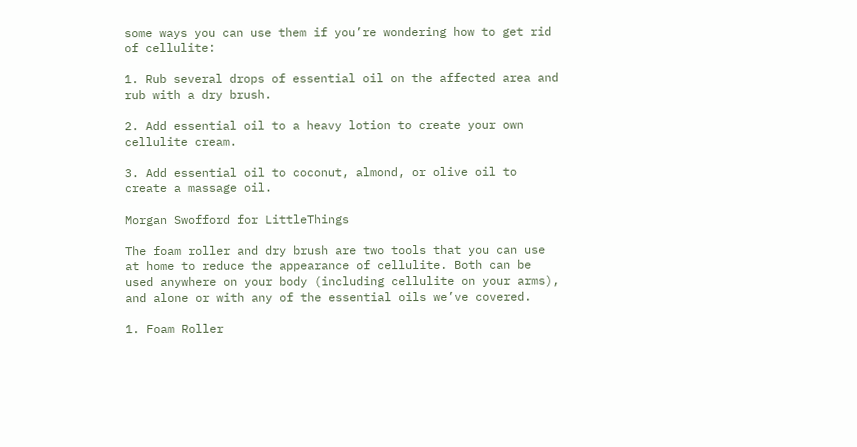some ways you can use them if you’re wondering how to get rid of cellulite:

1. Rub several drops of essential oil on the affected area and rub with a dry brush.

2. Add essential oil to a heavy lotion to create your own cellulite cream.

3. Add essential oil to coconut, almond, or olive oil to create a massage oil.

Morgan Swofford for LittleThings

The foam roller and dry brush are two tools that you can use at home to reduce the appearance of cellulite. Both can be used anywhere on your body (including cellulite on your arms), and alone or with any of the essential oils we’ve covered.

1. Foam Roller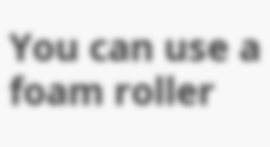You can use a foam roller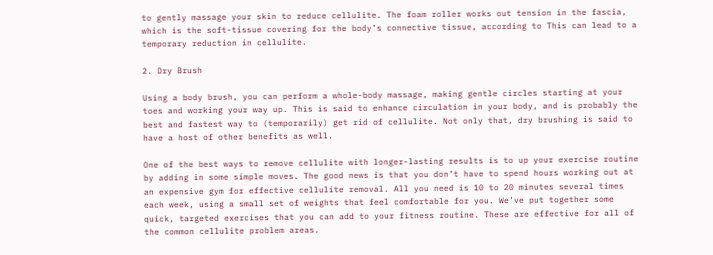to gently massage your skin to reduce cellulite. The foam roller works out tension in the fascia, which is the soft-tissue covering for the body’s connective tissue, according to This can lead to a temporary reduction in cellulite.

2. Dry Brush

Using a body brush, you can perform a whole-body massage, making gentle circles starting at your toes and working your way up. This is said to enhance circulation in your body, and is probably the best and fastest way to (temporarily) get rid of cellulite. Not only that, dry brushing is said to have a host of other benefits as well.

One of the best ways to remove cellulite with longer-lasting results is to up your exercise routine by adding in some simple moves. The good news is that you don’t have to spend hours working out at an expensive gym for effective cellulite removal. All you need is 10 to 20 minutes several times each week, using a small set of weights that feel comfortable for you. We’ve put together some quick, targeted exercises that you can add to your fitness routine. These are effective for all of the common cellulite problem areas.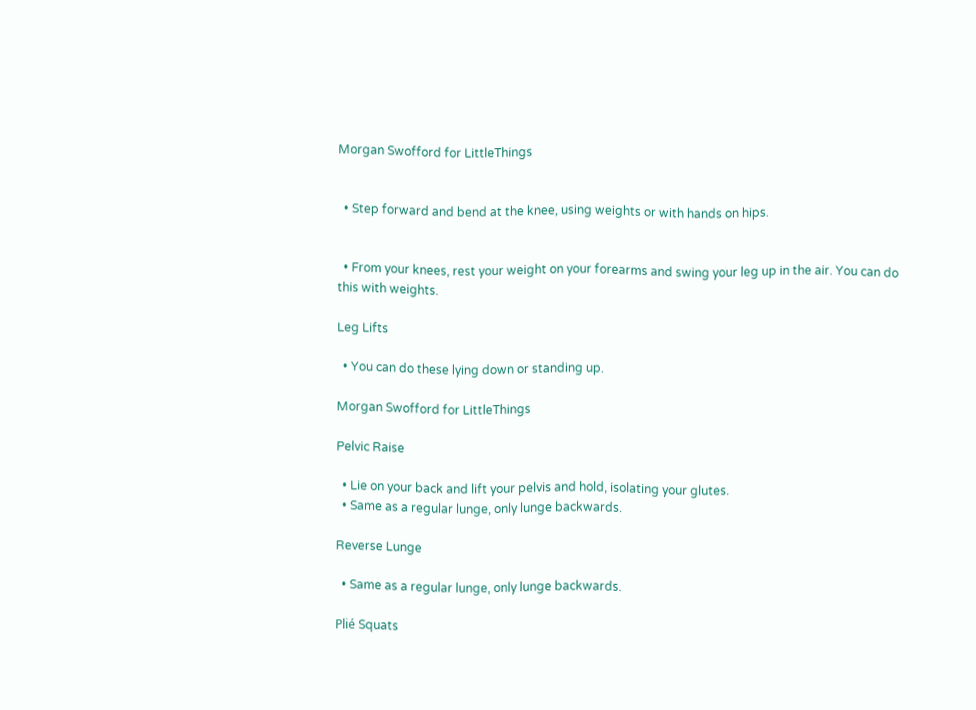Morgan Swofford for LittleThings


  • Step forward and bend at the knee, using weights or with hands on hips.


  • From your knees, rest your weight on your forearms and swing your leg up in the air. You can do this with weights.

Leg Lifts

  • You can do these lying down or standing up.

Morgan Swofford for LittleThings

Pelvic Raise

  • Lie on your back and lift your pelvis and hold, isolating your glutes.
  • Same as a regular lunge, only lunge backwards.

Reverse Lunge

  • Same as a regular lunge, only lunge backwards.

Plié Squats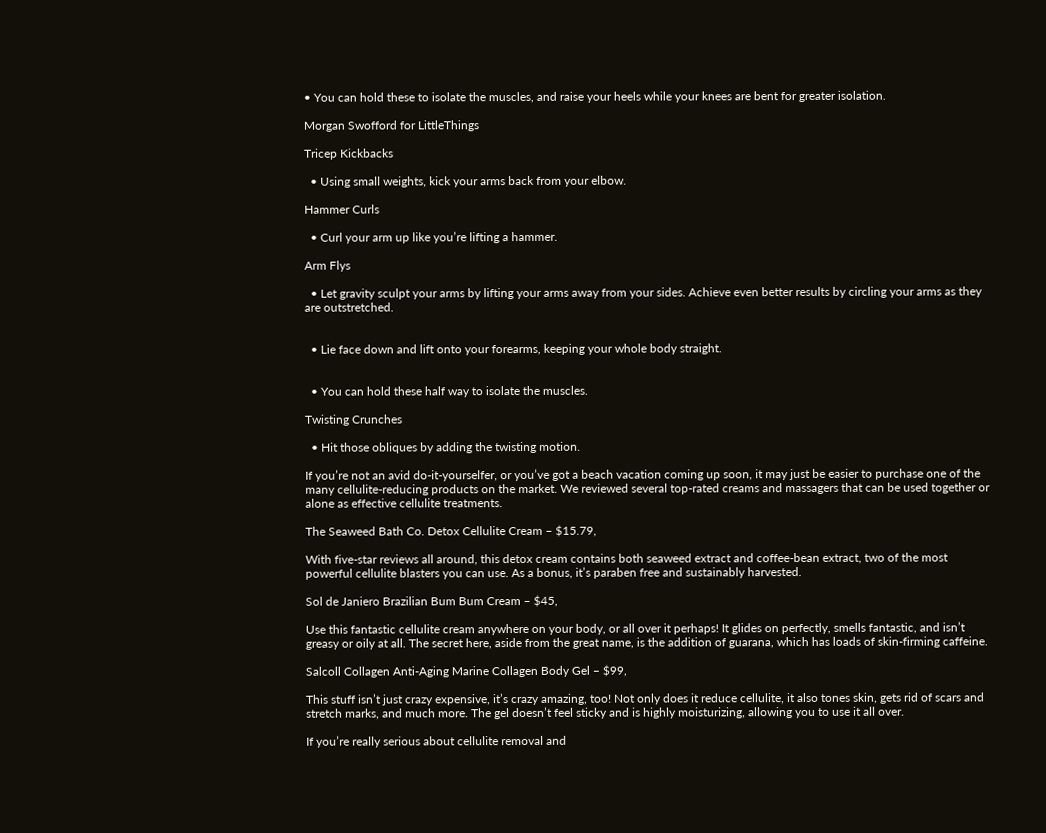• You can hold these to isolate the muscles, and raise your heels while your knees are bent for greater isolation.

Morgan Swofford for LittleThings

Tricep Kickbacks

  • Using small weights, kick your arms back from your elbow.

Hammer Curls

  • Curl your arm up like you’re lifting a hammer.

Arm Flys

  • Let gravity sculpt your arms by lifting your arms away from your sides. Achieve even better results by circling your arms as they are outstretched.


  • Lie face down and lift onto your forearms, keeping your whole body straight.


  • You can hold these half way to isolate the muscles.

Twisting Crunches

  • Hit those obliques by adding the twisting motion.

If you’re not an avid do-it-yourselfer, or you’ve got a beach vacation coming up soon, it may just be easier to purchase one of the many cellulite-reducing products on the market. We reviewed several top-rated creams and massagers that can be used together or alone as effective cellulite treatments.

The Seaweed Bath Co. Detox Cellulite Cream – $15.79,

With five-star reviews all around, this detox cream contains both seaweed extract and coffee-bean extract, two of the most powerful cellulite blasters you can use. As a bonus, it’s paraben free and sustainably harvested.

Sol de Janiero Brazilian Bum Bum Cream – $45,

Use this fantastic cellulite cream anywhere on your body, or all over it perhaps! It glides on perfectly, smells fantastic, and isn’t greasy or oily at all. The secret here, aside from the great name, is the addition of guarana, which has loads of skin-firming caffeine.

Salcoll Collagen Anti-Aging Marine Collagen Body Gel – $99,

This stuff isn’t just crazy expensive, it’s crazy amazing, too! Not only does it reduce cellulite, it also tones skin, gets rid of scars and stretch marks, and much more. The gel doesn’t feel sticky and is highly moisturizing, allowing you to use it all over.

If you’re really serious about cellulite removal and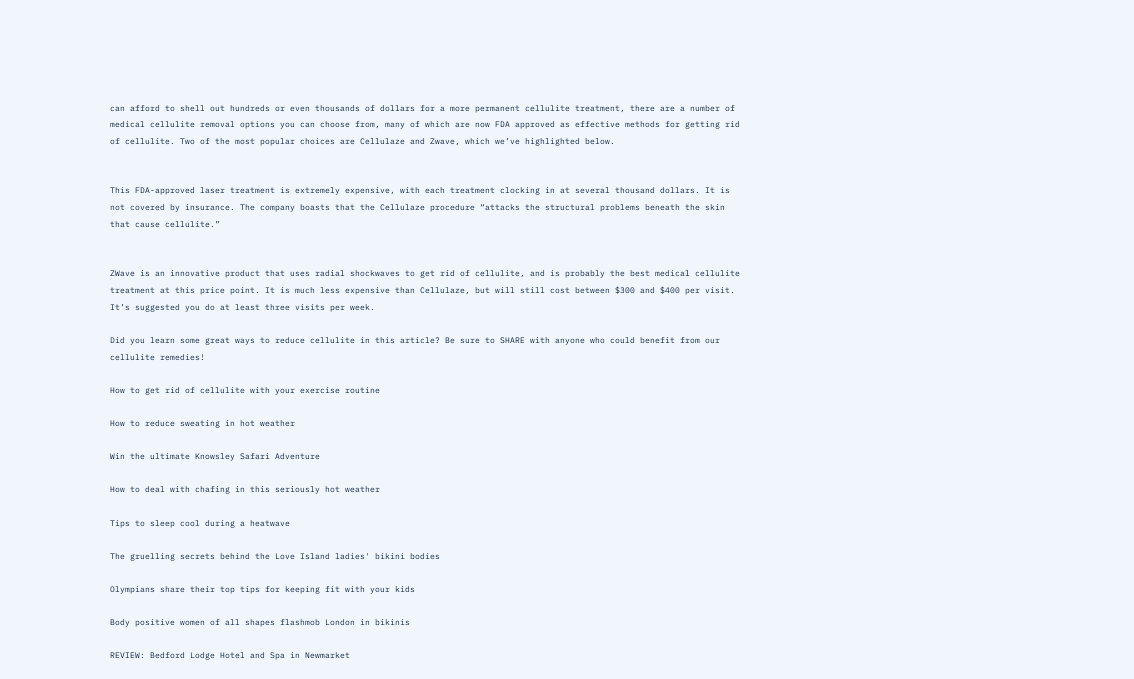can afford to shell out hundreds or even thousands of dollars for a more permanent cellulite treatment, there are a number of medical cellulite removal options you can choose from, many of which are now FDA approved as effective methods for getting rid of cellulite. Two of the most popular choices are Cellulaze and Zwave, which we’ve highlighted below.


This FDA-approved laser treatment is extremely expensive, with each treatment clocking in at several thousand dollars. It is not covered by insurance. The company boasts that the Cellulaze procedure “attacks the structural problems beneath the skin that cause cellulite.”


ZWave is an innovative product that uses radial shockwaves to get rid of cellulite, and is probably the best medical cellulite treatment at this price point. It is much less expensive than Cellulaze, but will still cost between $300 and $400 per visit. It’s suggested you do at least three visits per week.

Did you learn some great ways to reduce cellulite in this article? Be sure to SHARE with anyone who could benefit from our cellulite remedies!

How to get rid of cellulite with your exercise routine

How to reduce sweating in hot weather

Win the ultimate Knowsley Safari Adventure

How to deal with chafing in this seriously hot weather

Tips to sleep cool during a heatwave

The gruelling secrets behind the Love Island ladies' bikini bodies

Olympians share their top tips for keeping fit with your kids

Body positive women of all shapes flashmob London in bikinis

REVIEW: Bedford Lodge Hotel and Spa in Newmarket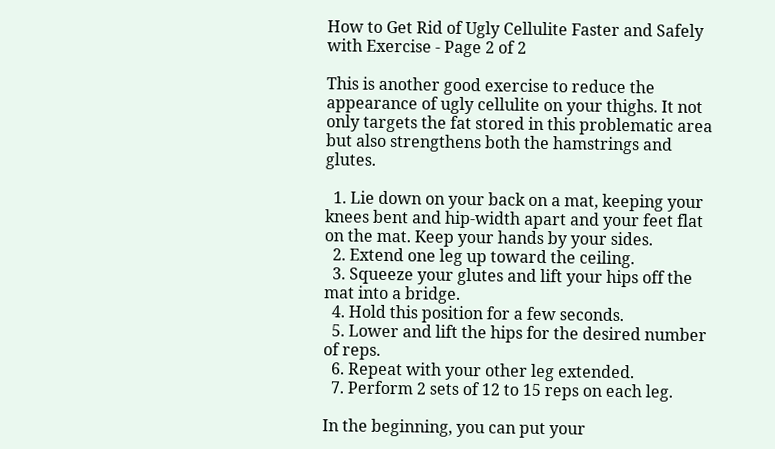How to Get Rid of Ugly Cellulite Faster and Safely with Exercise - Page 2 of 2

This is another good exercise to reduce the appearance of ugly cellulite on your thighs. It not only targets the fat stored in this problematic area but also strengthens both the hamstrings and glutes.

  1. Lie down on your back on a mat, keeping your knees bent and hip-width apart and your feet flat on the mat. Keep your hands by your sides.
  2. Extend one leg up toward the ceiling.
  3. Squeeze your glutes and lift your hips off the mat into a bridge.
  4. Hold this position for a few seconds.
  5. Lower and lift the hips for the desired number of reps.
  6. Repeat with your other leg extended.
  7. Perform 2 sets of 12 to 15 reps on each leg.

In the beginning, you can put your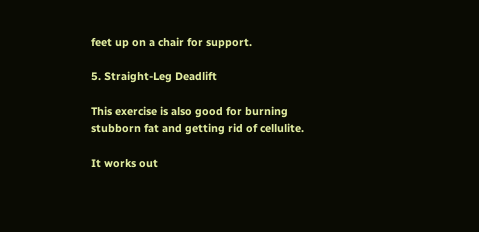feet up on a chair for support.

5. Straight-Leg Deadlift

This exercise is also good for burning stubborn fat and getting rid of cellulite.

It works out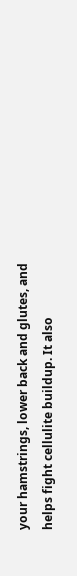your hamstrings, lower back and glutes, and helps fight cellulite buildup. It also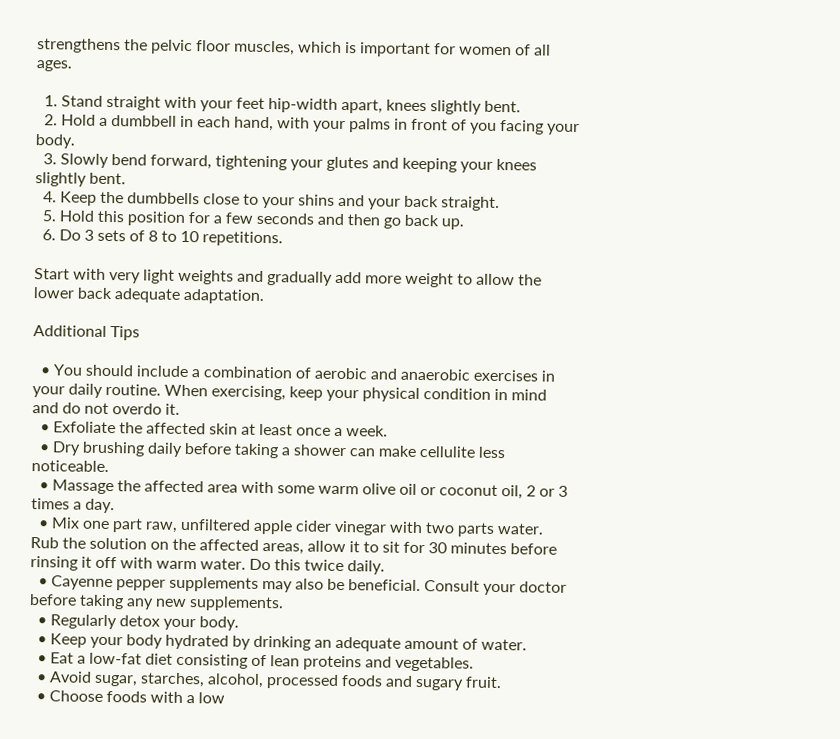strengthens the pelvic floor muscles, which is important for women of all ages.

  1. Stand straight with your feet hip-width apart, knees slightly bent.
  2. Hold a dumbbell in each hand, with your palms in front of you facing your body.
  3. Slowly bend forward, tightening your glutes and keeping your knees slightly bent.
  4. Keep the dumbbells close to your shins and your back straight.
  5. Hold this position for a few seconds and then go back up.
  6. Do 3 sets of 8 to 10 repetitions.

Start with very light weights and gradually add more weight to allow the lower back adequate adaptation.

Additional Tips

  • You should include a combination of aerobic and anaerobic exercises in your daily routine. When exercising, keep your physical condition in mind and do not overdo it.
  • Exfoliate the affected skin at least once a week.
  • Dry brushing daily before taking a shower can make cellulite less noticeable.
  • Massage the affected area with some warm olive oil or coconut oil, 2 or 3 times a day.
  • Mix one part raw, unfiltered apple cider vinegar with two parts water. Rub the solution on the affected areas, allow it to sit for 30 minutes before rinsing it off with warm water. Do this twice daily.
  • Cayenne pepper supplements may also be beneficial. Consult your doctor before taking any new supplements.
  • Regularly detox your body.
  • Keep your body hydrated by drinking an adequate amount of water.
  • Eat a low-fat diet consisting of lean proteins and vegetables.
  • Avoid sugar, starches, alcohol, processed foods and sugary fruit.
  • Choose foods with a low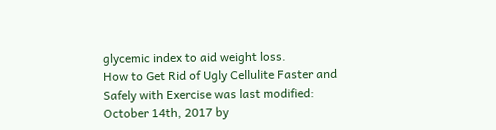glycemic index to aid weight loss.
How to Get Rid of Ugly Cellulite Faster and Safely with Exercise was last modified: October 14th, 2017 by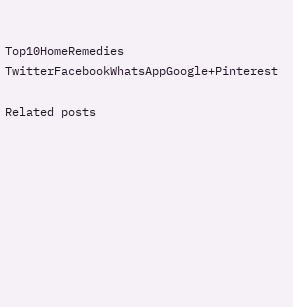Top10HomeRemedies TwitterFacebookWhatsAppGoogle+Pinterest

Related posts